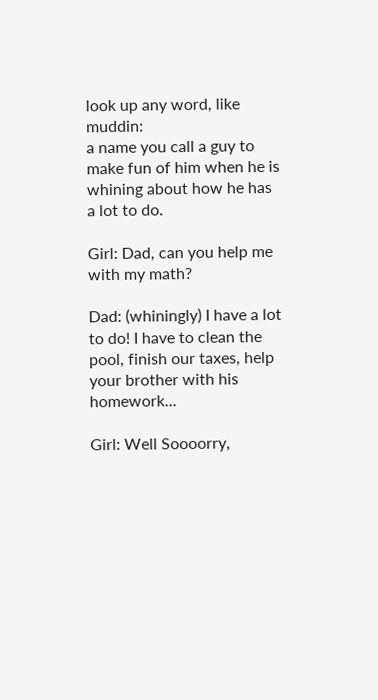look up any word, like muddin:
a name you call a guy to make fun of him when he is whining about how he has a lot to do.

Girl: Dad, can you help me with my math?

Dad: (whiningly) I have a lot to do! I have to clean the pool, finish our taxes, help your brother with his homework...

Girl: Well Soooorry,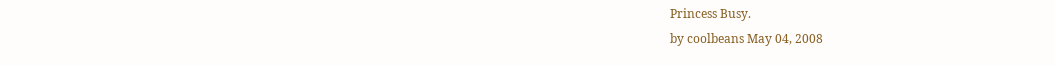Princess Busy.
by coolbeans May 04, 2008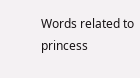Words related to princess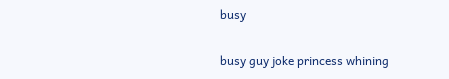busy

busy guy joke princess whining